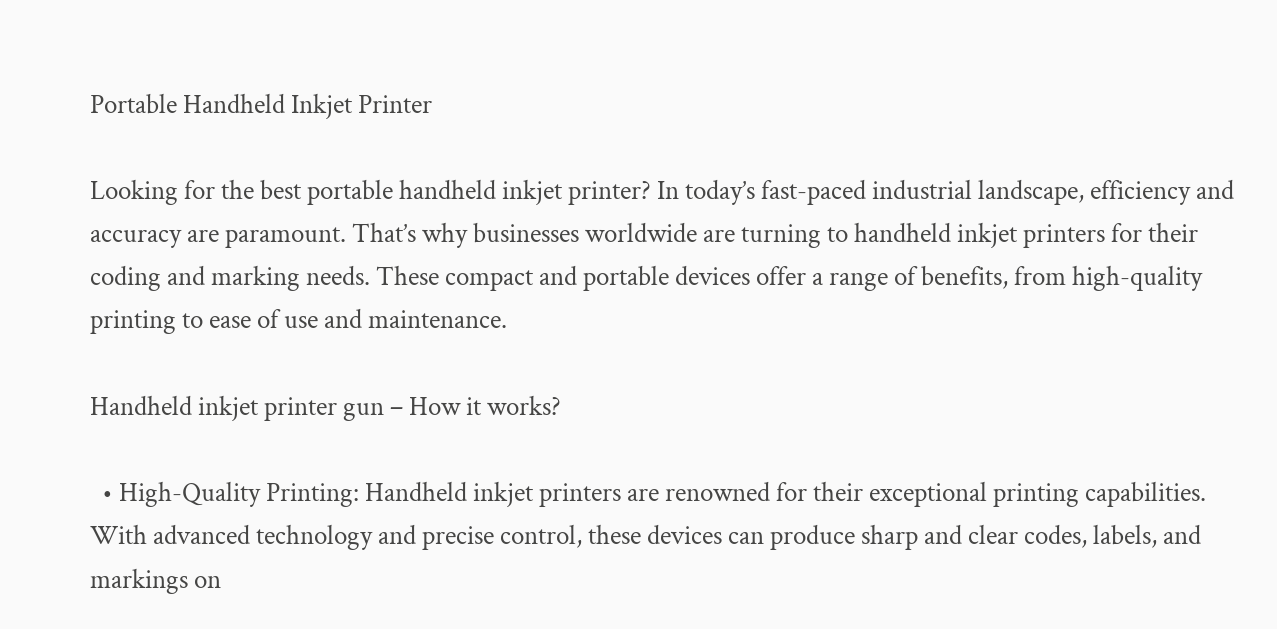Portable Handheld Inkjet Printer

Looking for the best portable handheld inkjet printer? In today’s fast-paced industrial landscape, efficiency and accuracy are paramount. That’s why businesses worldwide are turning to handheld inkjet printers for their coding and marking needs. These compact and portable devices offer a range of benefits, from high-quality printing to ease of use and maintenance.

Handheld inkjet printer gun – How it works?

  • High-Quality Printing: Handheld inkjet printers are renowned for their exceptional printing capabilities. With advanced technology and precise control, these devices can produce sharp and clear codes, labels, and markings on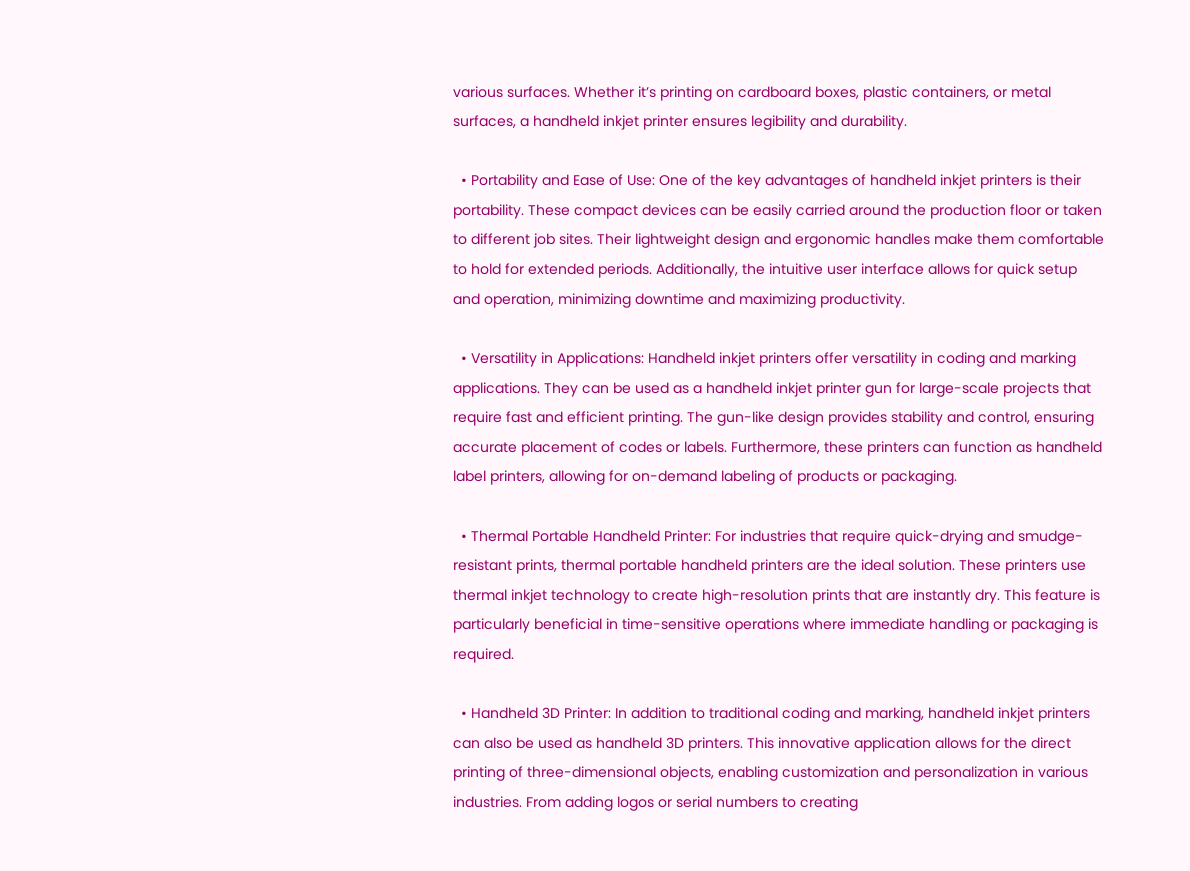various surfaces. Whether it’s printing on cardboard boxes, plastic containers, or metal surfaces, a handheld inkjet printer ensures legibility and durability.

  • Portability and Ease of Use: One of the key advantages of handheld inkjet printers is their portability. These compact devices can be easily carried around the production floor or taken to different job sites. Their lightweight design and ergonomic handles make them comfortable to hold for extended periods. Additionally, the intuitive user interface allows for quick setup and operation, minimizing downtime and maximizing productivity.

  • Versatility in Applications: Handheld inkjet printers offer versatility in coding and marking applications. They can be used as a handheld inkjet printer gun for large-scale projects that require fast and efficient printing. The gun-like design provides stability and control, ensuring accurate placement of codes or labels. Furthermore, these printers can function as handheld label printers, allowing for on-demand labeling of products or packaging.

  • Thermal Portable Handheld Printer: For industries that require quick-drying and smudge-resistant prints, thermal portable handheld printers are the ideal solution. These printers use thermal inkjet technology to create high-resolution prints that are instantly dry. This feature is particularly beneficial in time-sensitive operations where immediate handling or packaging is required.

  • Handheld 3D Printer: In addition to traditional coding and marking, handheld inkjet printers can also be used as handheld 3D printers. This innovative application allows for the direct printing of three-dimensional objects, enabling customization and personalization in various industries. From adding logos or serial numbers to creating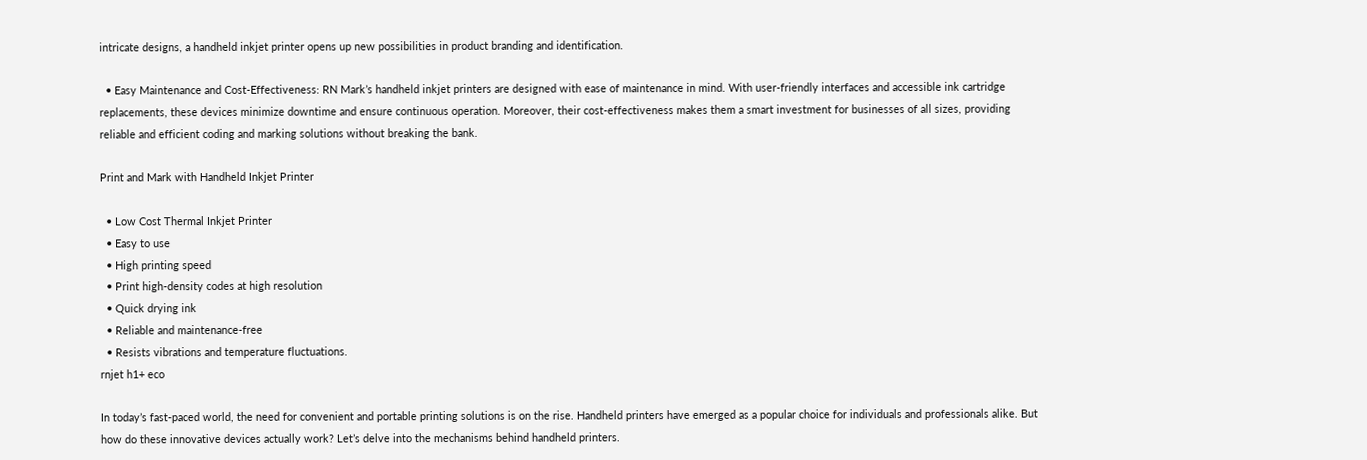intricate designs, a handheld inkjet printer opens up new possibilities in product branding and identification.

  • Easy Maintenance and Cost-Effectiveness: RN Mark’s handheld inkjet printers are designed with ease of maintenance in mind. With user-friendly interfaces and accessible ink cartridge replacements, these devices minimize downtime and ensure continuous operation. Moreover, their cost-effectiveness makes them a smart investment for businesses of all sizes, providing reliable and efficient coding and marking solutions without breaking the bank.

Print and Mark with Handheld Inkjet Printer

  • Low Cost Thermal Inkjet Printer
  • Easy to use
  • High printing speed
  • Print high-density codes at high resolution
  • Quick drying ink
  • Reliable and maintenance-free
  • Resists vibrations and temperature fluctuations.
rnjet h1+ eco

In today’s fast-paced world, the need for convenient and portable printing solutions is on the rise. Handheld printers have emerged as a popular choice for individuals and professionals alike. But how do these innovative devices actually work? Let’s delve into the mechanisms behind handheld printers.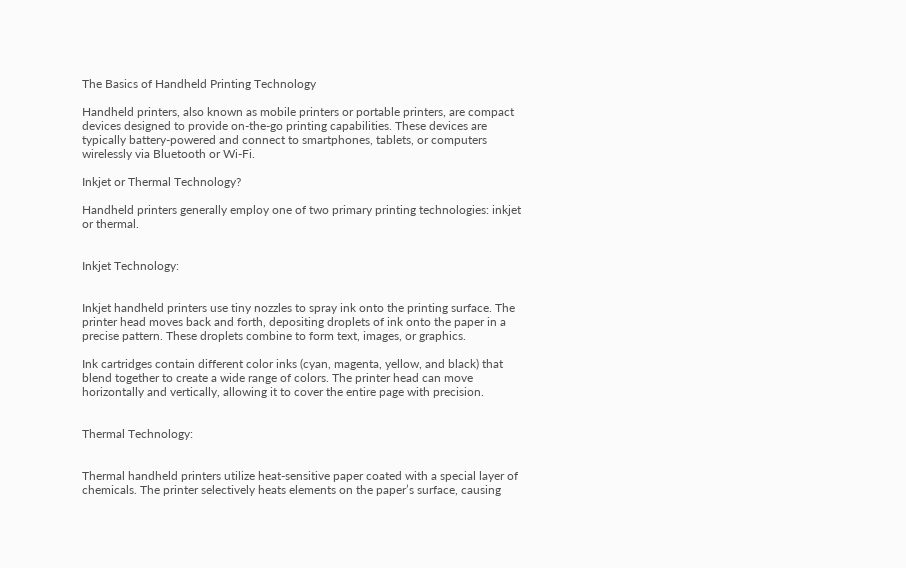The Basics of Handheld Printing Technology

Handheld printers, also known as mobile printers or portable printers, are compact devices designed to provide on-the-go printing capabilities. These devices are typically battery-powered and connect to smartphones, tablets, or computers wirelessly via Bluetooth or Wi-Fi.

Inkjet or Thermal Technology?

Handheld printers generally employ one of two primary printing technologies: inkjet or thermal.


Inkjet Technology:


Inkjet handheld printers use tiny nozzles to spray ink onto the printing surface. The printer head moves back and forth, depositing droplets of ink onto the paper in a precise pattern. These droplets combine to form text, images, or graphics.

Ink cartridges contain different color inks (cyan, magenta, yellow, and black) that blend together to create a wide range of colors. The printer head can move horizontally and vertically, allowing it to cover the entire page with precision.


Thermal Technology:


Thermal handheld printers utilize heat-sensitive paper coated with a special layer of chemicals. The printer selectively heats elements on the paper’s surface, causing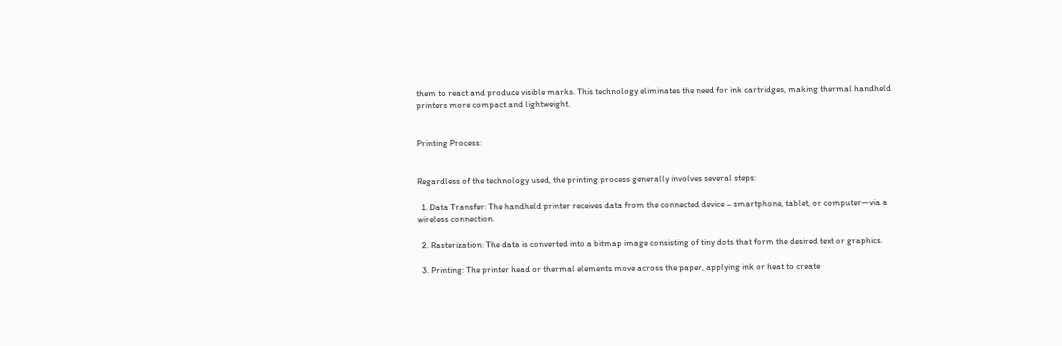them to react and produce visible marks. This technology eliminates the need for ink cartridges, making thermal handheld printers more compact and lightweight.


Printing Process:


Regardless of the technology used, the printing process generally involves several steps:

  1. Data Transfer: The handheld printer receives data from the connected device – smartphone, tablet, or computer—via a wireless connection.

  2. Rasterization: The data is converted into a bitmap image consisting of tiny dots that form the desired text or graphics.

  3. Printing: The printer head or thermal elements move across the paper, applying ink or heat to create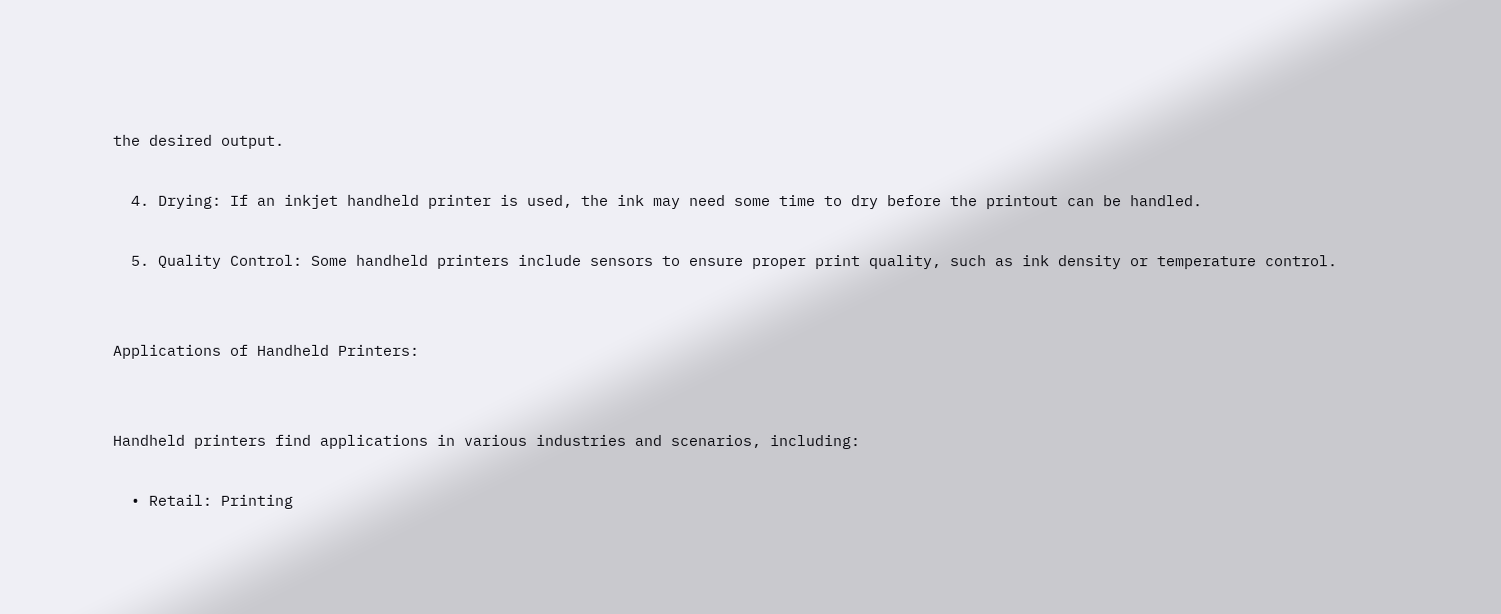the desired output.

  4. Drying: If an inkjet handheld printer is used, the ink may need some time to dry before the printout can be handled.

  5. Quality Control: Some handheld printers include sensors to ensure proper print quality, such as ink density or temperature control.


Applications of Handheld Printers:


Handheld printers find applications in various industries and scenarios, including:

  • Retail: Printing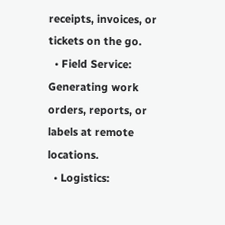receipts, invoices, or tickets on the go.
  • Field Service: Generating work orders, reports, or labels at remote locations.
  • Logistics: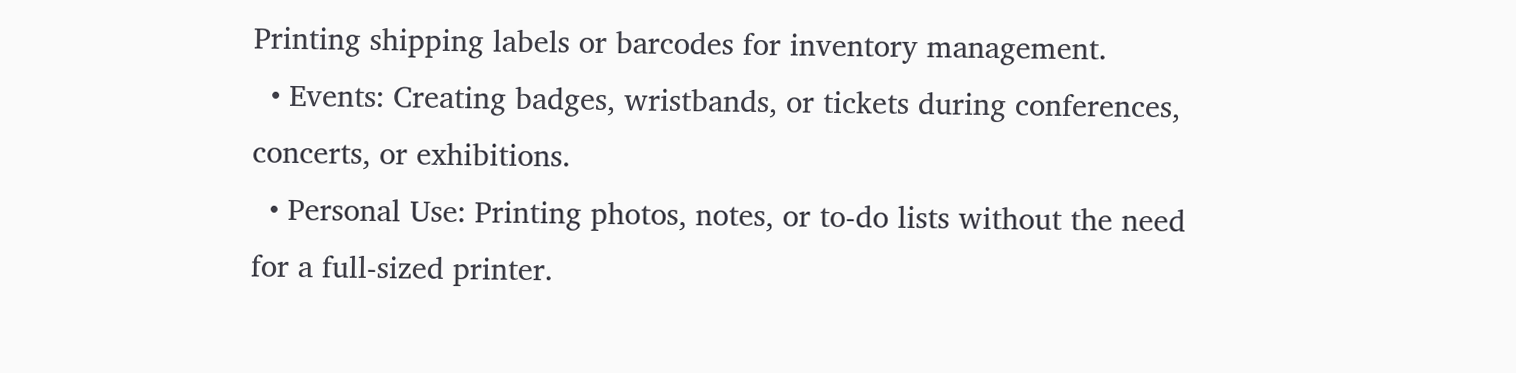Printing shipping labels or barcodes for inventory management.
  • Events: Creating badges, wristbands, or tickets during conferences, concerts, or exhibitions.
  • Personal Use: Printing photos, notes, or to-do lists without the need for a full-sized printer.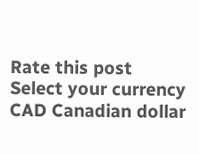Rate this post
Select your currency
CAD Canadian dollar